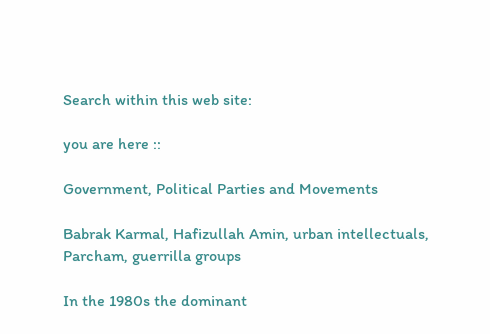Search within this web site:

you are here ::

Government, Political Parties and Movements

Babrak Karmal, Hafizullah Amin, urban intellectuals, Parcham, guerrilla groups

In the 1980s the dominant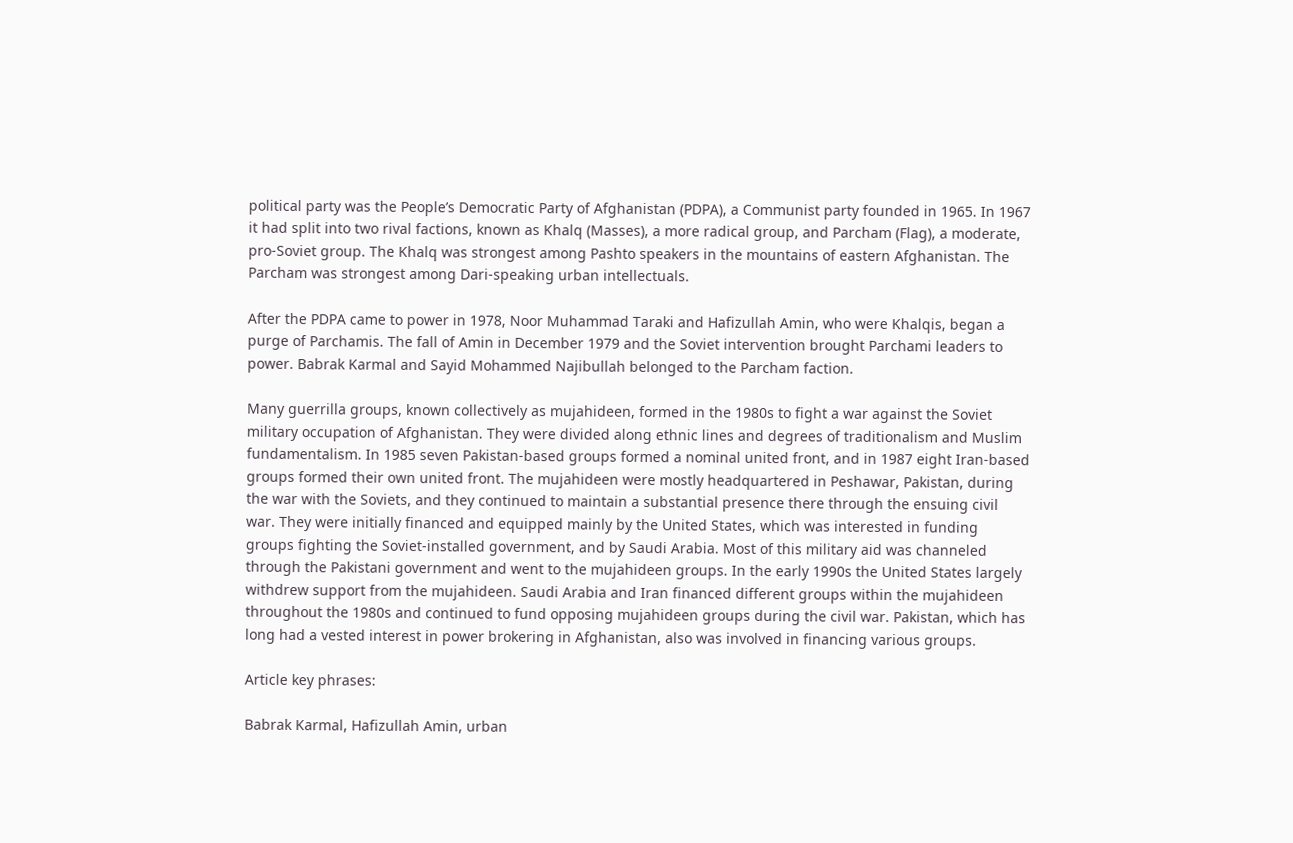political party was the People’s Democratic Party of Afghanistan (PDPA), a Communist party founded in 1965. In 1967 it had split into two rival factions, known as Khalq (Masses), a more radical group, and Parcham (Flag), a moderate, pro-Soviet group. The Khalq was strongest among Pashto speakers in the mountains of eastern Afghanistan. The Parcham was strongest among Dari-speaking urban intellectuals.

After the PDPA came to power in 1978, Noor Muhammad Taraki and Hafizullah Amin, who were Khalqis, began a purge of Parchamis. The fall of Amin in December 1979 and the Soviet intervention brought Parchami leaders to power. Babrak Karmal and Sayid Mohammed Najibullah belonged to the Parcham faction.

Many guerrilla groups, known collectively as mujahideen, formed in the 1980s to fight a war against the Soviet military occupation of Afghanistan. They were divided along ethnic lines and degrees of traditionalism and Muslim fundamentalism. In 1985 seven Pakistan-based groups formed a nominal united front, and in 1987 eight Iran-based groups formed their own united front. The mujahideen were mostly headquartered in Peshawar, Pakistan, during the war with the Soviets, and they continued to maintain a substantial presence there through the ensuing civil war. They were initially financed and equipped mainly by the United States, which was interested in funding groups fighting the Soviet-installed government, and by Saudi Arabia. Most of this military aid was channeled through the Pakistani government and went to the mujahideen groups. In the early 1990s the United States largely withdrew support from the mujahideen. Saudi Arabia and Iran financed different groups within the mujahideen throughout the 1980s and continued to fund opposing mujahideen groups during the civil war. Pakistan, which has long had a vested interest in power brokering in Afghanistan, also was involved in financing various groups.

Article key phrases:

Babrak Karmal, Hafizullah Amin, urban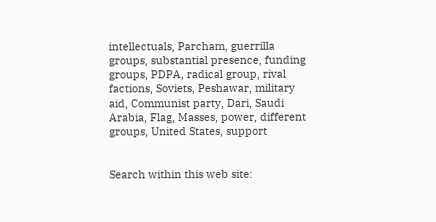intellectuals, Parcham, guerrilla groups, substantial presence, funding groups, PDPA, radical group, rival factions, Soviets, Peshawar, military aid, Communist party, Dari, Saudi Arabia, Flag, Masses, power, different groups, United States, support


Search within this web site: